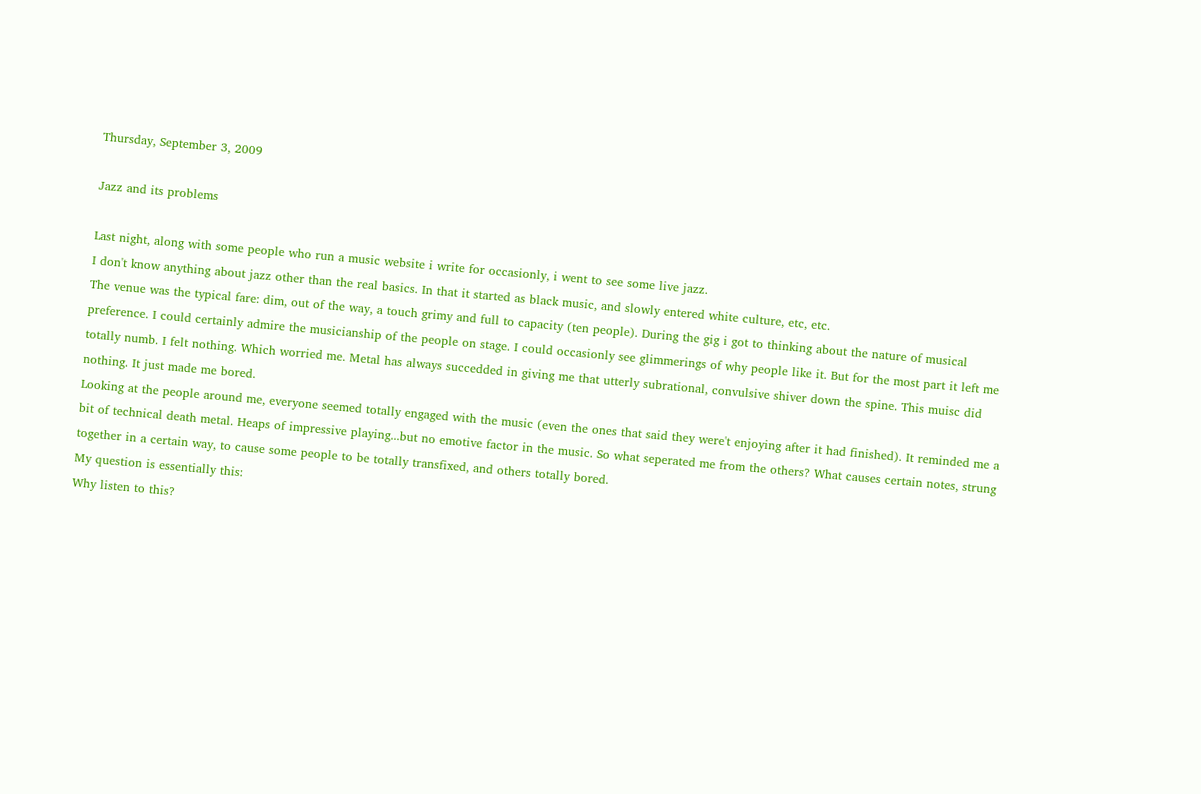Thursday, September 3, 2009

Jazz and its problems

Last night, along with some people who run a music website i write for occasionly, i went to see some live jazz.
I don't know anything about jazz other than the real basics. In that it started as black music, and slowly entered white culture, etc, etc.
The venue was the typical fare: dim, out of the way, a touch grimy and full to capacity (ten people). During the gig i got to thinking about the nature of musical preference. I could certainly admire the musicianship of the people on stage. I could occasionly see glimmerings of why people like it. But for the most part it left me totally numb. I felt nothing. Which worried me. Metal has always succedded in giving me that utterly subrational, convulsive shiver down the spine. This muisc did nothing. It just made me bored.
Looking at the people around me, everyone seemed totally engaged with the music (even the ones that said they were't enjoying after it had finished). It reminded me a bit of technical death metal. Heaps of impressive playing...but no emotive factor in the music. So what seperated me from the others? What causes certain notes, strung together in a certain way, to cause some people to be totally transfixed, and others totally bored.
My question is essentially this:
Why listen to this?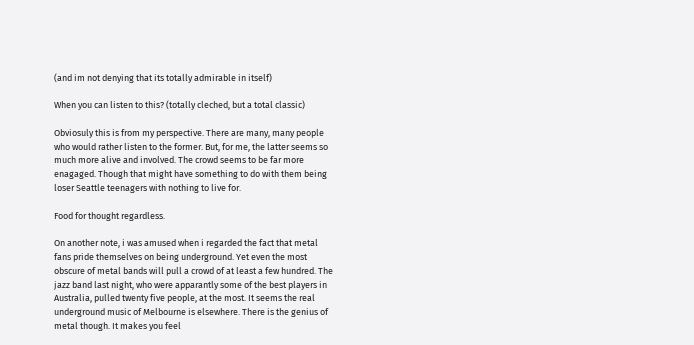(and im not denying that its totally admirable in itself)

When you can listen to this? (totally cleched, but a total classic)

Obviosuly this is from my perspective. There are many, many people who would rather listen to the former. But, for me, the latter seems so much more alive and involved. The crowd seems to be far more enagaged. Though that might have something to do with them being loser Seattle teenagers with nothing to live for.

Food for thought regardless.

On another note, i was amused when i regarded the fact that metal fans pride themselves on being underground. Yet even the most obscure of metal bands will pull a crowd of at least a few hundred. The jazz band last night, who were apparantly some of the best players in Australia, pulled twenty five people, at the most. It seems the real underground music of Melbourne is elsewhere. There is the genius of metal though. It makes you feel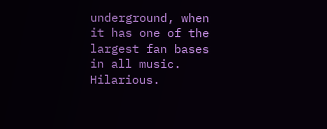underground, when it has one of the largest fan bases in all music. Hilarious.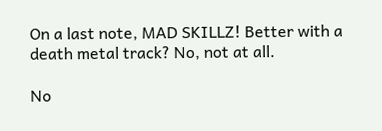On a last note, MAD SKILLZ! Better with a death metal track? No, not at all.

No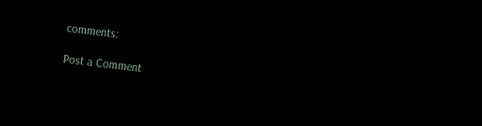comments:

Post a Comment